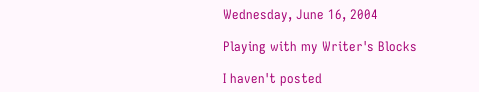Wednesday, June 16, 2004

Playing with my Writer's Blocks

I haven't posted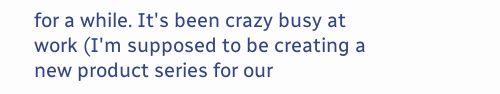for a while. It's been crazy busy at work (I'm supposed to be creating a new product series for our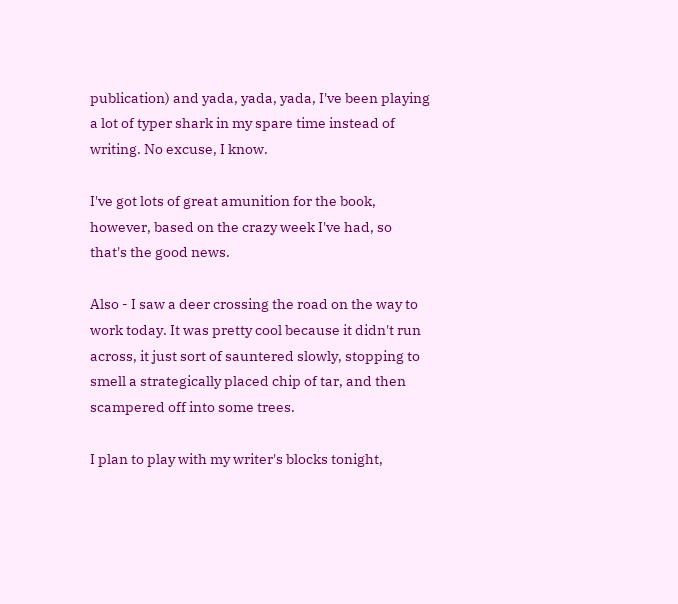publication) and yada, yada, yada, I've been playing a lot of typer shark in my spare time instead of writing. No excuse, I know.

I've got lots of great amunition for the book, however, based on the crazy week I've had, so that's the good news.

Also - I saw a deer crossing the road on the way to work today. It was pretty cool because it didn't run across, it just sort of sauntered slowly, stopping to smell a strategically placed chip of tar, and then scampered off into some trees.

I plan to play with my writer's blocks tonight,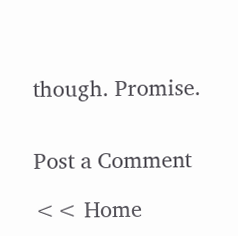though. Promise.


Post a Comment

<< Home